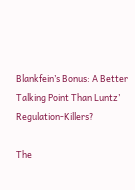Blankfein’s Bonus: A Better Talking Point Than Luntz’ Regulation-Killers?

The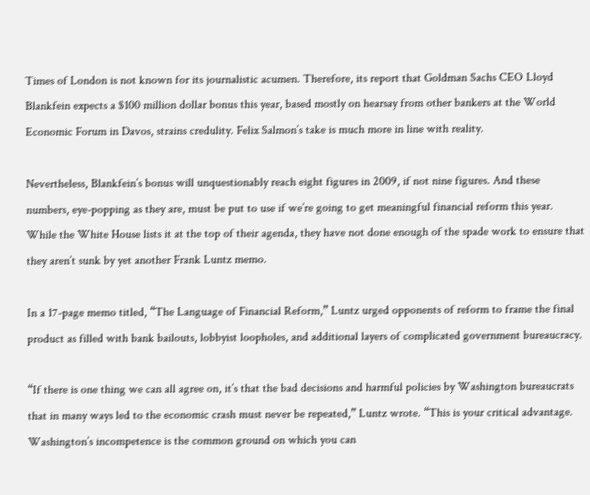Times of London is not known for its journalistic acumen. Therefore, its report that Goldman Sachs CEO Lloyd Blankfein expects a $100 million dollar bonus this year, based mostly on hearsay from other bankers at the World Economic Forum in Davos, strains credulity. Felix Salmon’s take is much more in line with reality.

Nevertheless, Blankfein’s bonus will unquestionably reach eight figures in 2009, if not nine figures. And these numbers, eye-popping as they are, must be put to use if we’re going to get meaningful financial reform this year. While the White House lists it at the top of their agenda, they have not done enough of the spade work to ensure that they aren’t sunk by yet another Frank Luntz memo.

In a 17-page memo titled, “The Language of Financial Reform,” Luntz urged opponents of reform to frame the final product as filled with bank bailouts, lobbyist loopholes, and additional layers of complicated government bureaucracy.

“If there is one thing we can all agree on, it’s that the bad decisions and harmful policies by Washington bureaucrats that in many ways led to the economic crash must never be repeated,” Luntz wrote. “This is your critical advantage. Washington’s incompetence is the common ground on which you can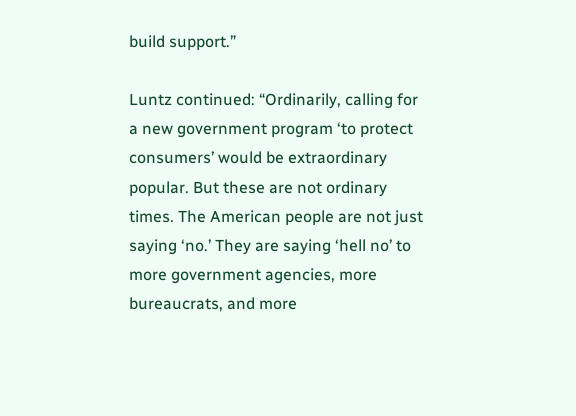build support.”

Luntz continued: “Ordinarily, calling for a new government program ‘to protect consumers’ would be extraordinary popular. But these are not ordinary times. The American people are not just saying ‘no.’ They are saying ‘hell no’ to more government agencies, more bureaucrats, and more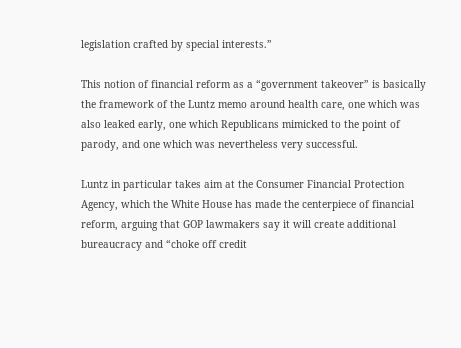legislation crafted by special interests.”

This notion of financial reform as a “government takeover” is basically the framework of the Luntz memo around health care, one which was also leaked early, one which Republicans mimicked to the point of parody, and one which was nevertheless very successful.

Luntz in particular takes aim at the Consumer Financial Protection Agency, which the White House has made the centerpiece of financial reform, arguing that GOP lawmakers say it will create additional bureaucracy and “choke off credit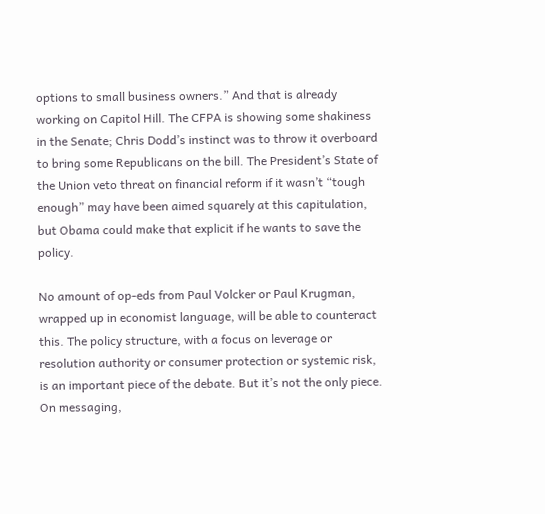options to small business owners.” And that is already working on Capitol Hill. The CFPA is showing some shakiness in the Senate; Chris Dodd’s instinct was to throw it overboard to bring some Republicans on the bill. The President’s State of the Union veto threat on financial reform if it wasn’t “tough enough” may have been aimed squarely at this capitulation, but Obama could make that explicit if he wants to save the policy.

No amount of op-eds from Paul Volcker or Paul Krugman, wrapped up in economist language, will be able to counteract this. The policy structure, with a focus on leverage or resolution authority or consumer protection or systemic risk, is an important piece of the debate. But it’s not the only piece. On messaging,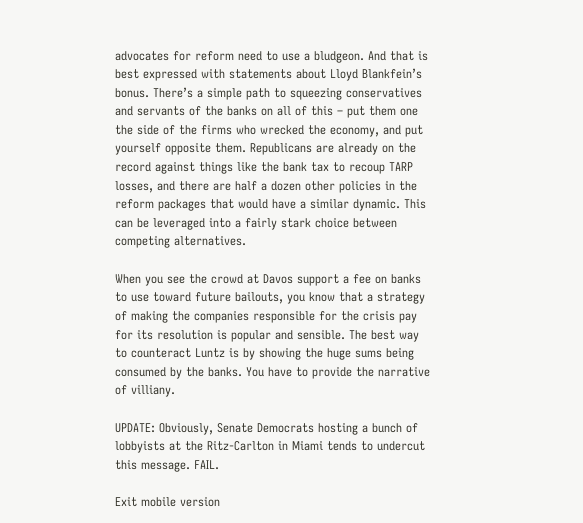advocates for reform need to use a bludgeon. And that is best expressed with statements about Lloyd Blankfein’s bonus. There’s a simple path to squeezing conservatives and servants of the banks on all of this – put them one the side of the firms who wrecked the economy, and put yourself opposite them. Republicans are already on the record against things like the bank tax to recoup TARP losses, and there are half a dozen other policies in the reform packages that would have a similar dynamic. This can be leveraged into a fairly stark choice between competing alternatives.

When you see the crowd at Davos support a fee on banks to use toward future bailouts, you know that a strategy of making the companies responsible for the crisis pay for its resolution is popular and sensible. The best way to counteract Luntz is by showing the huge sums being consumed by the banks. You have to provide the narrative of villiany.

UPDATE: Obviously, Senate Democrats hosting a bunch of lobbyists at the Ritz-Carlton in Miami tends to undercut this message. FAIL.

Exit mobile version